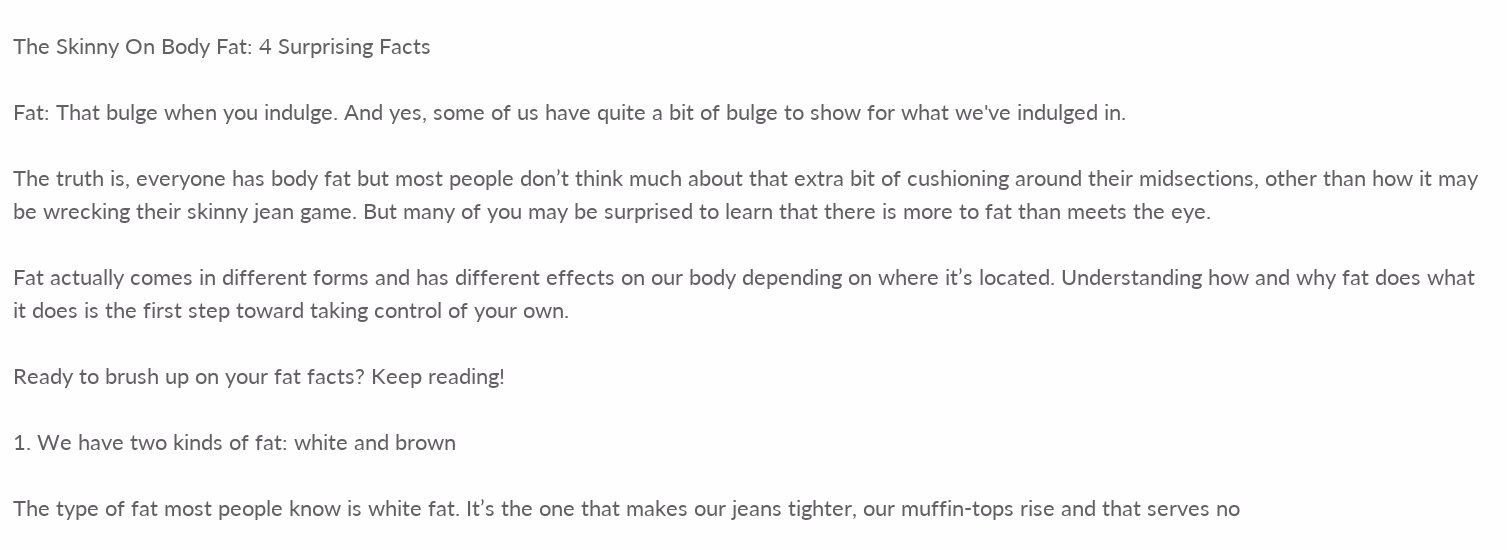The Skinny On Body Fat: 4 Surprising Facts

Fat: That bulge when you indulge. And yes, some of us have quite a bit of bulge to show for what we've indulged in.

The truth is, everyone has body fat but most people don’t think much about that extra bit of cushioning around their midsections, other than how it may be wrecking their skinny jean game. But many of you may be surprised to learn that there is more to fat than meets the eye.

Fat actually comes in different forms and has different effects on our body depending on where it’s located. Understanding how and why fat does what it does is the first step toward taking control of your own.

Ready to brush up on your fat facts? Keep reading!

1. We have two kinds of fat: white and brown

The type of fat most people know is white fat. It’s the one that makes our jeans tighter, our muffin-tops rise and that serves no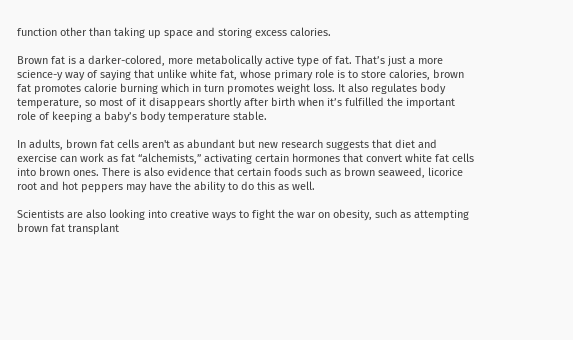function other than taking up space and storing excess calories.

Brown fat is a darker-colored, more metabolically active type of fat. That’s just a more science-y way of saying that unlike white fat, whose primary role is to store calories, brown fat promotes calorie burning which in turn promotes weight loss. It also regulates body temperature, so most of it disappears shortly after birth when it’s fulfilled the important role of keeping a baby’s body temperature stable.

In adults, brown fat cells aren't as abundant but new research suggests that diet and exercise can work as fat “alchemists,” activating certain hormones that convert white fat cells into brown ones. There is also evidence that certain foods such as brown seaweed, licorice root and hot peppers may have the ability to do this as well.

Scientists are also looking into creative ways to fight the war on obesity, such as attempting brown fat transplant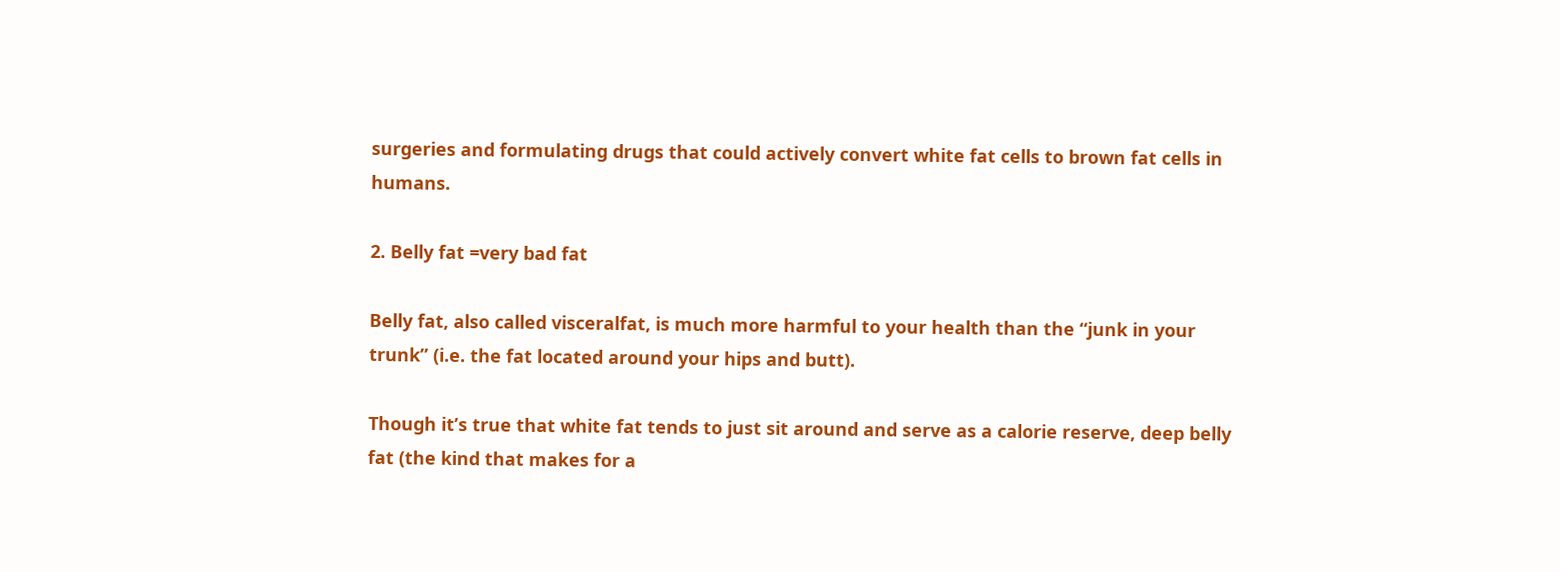surgeries and formulating drugs that could actively convert white fat cells to brown fat cells in humans.

2. Belly fat =very bad fat

Belly fat, also called visceralfat, is much more harmful to your health than the “junk in your trunk” (i.e. the fat located around your hips and butt).

Though it’s true that white fat tends to just sit around and serve as a calorie reserve, deep belly fat (the kind that makes for a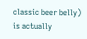classic beer belly) is actually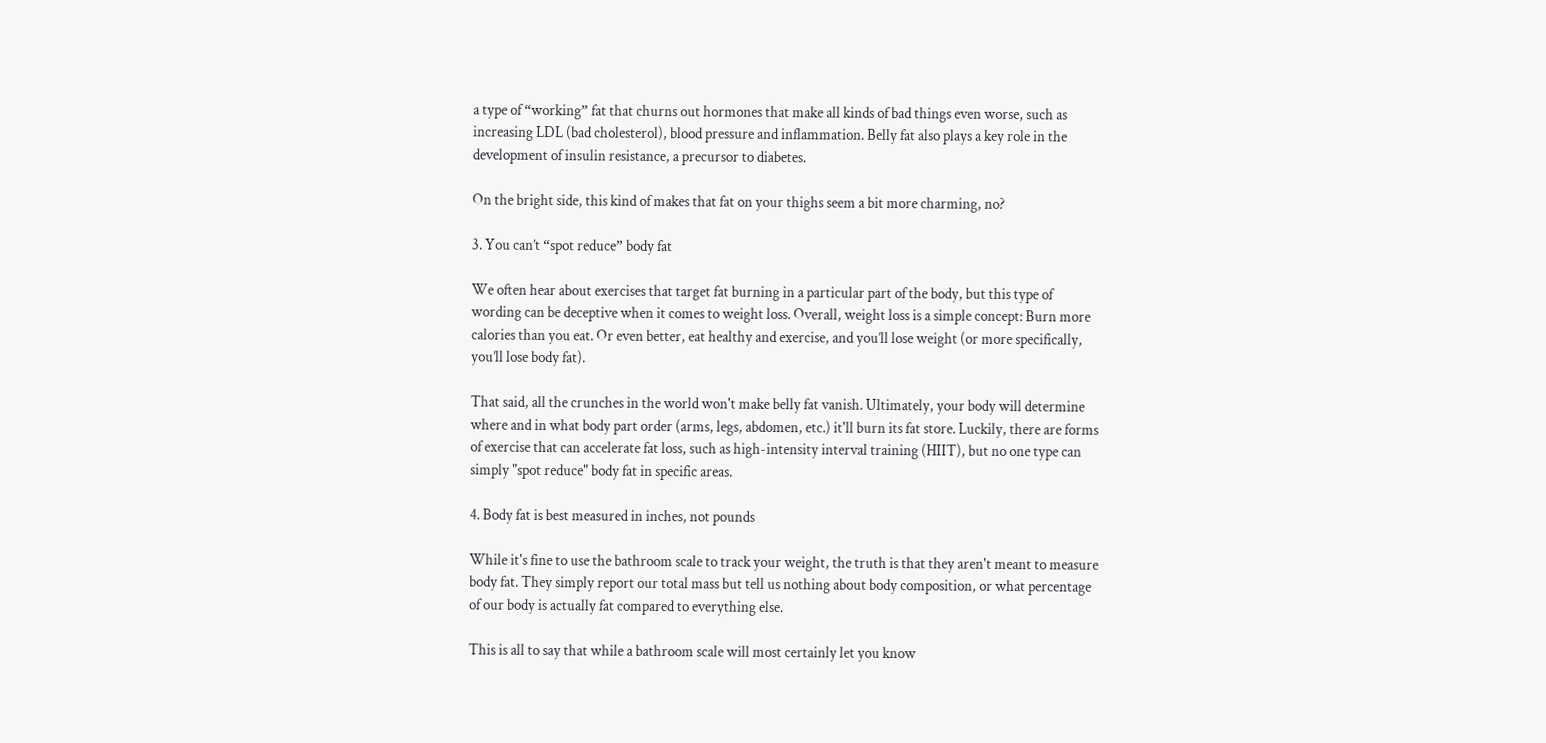a type of “working” fat that churns out hormones that make all kinds of bad things even worse, such as increasing LDL (bad cholesterol), blood pressure and inflammation. Belly fat also plays a key role in the development of insulin resistance, a precursor to diabetes.

On the bright side, this kind of makes that fat on your thighs seem a bit more charming, no?

3. You can’t “spot reduce” body fat

We often hear about exercises that target fat burning in a particular part of the body, but this type of wording can be deceptive when it comes to weight loss. Overall, weight loss is a simple concept: Burn more calories than you eat. Or even better, eat healthy and exercise, and you’ll lose weight (or more specifically, you’ll lose body fat).

That said, all the crunches in the world won't make belly fat vanish. Ultimately, your body will determine where and in what body part order (arms, legs, abdomen, etc.) it'll burn its fat store. Luckily, there are forms of exercise that can accelerate fat loss, such as high-intensity interval training (HIIT), but no one type can simply "spot reduce" body fat in specific areas.

4. Body fat is best measured in inches, not pounds

While it's fine to use the bathroom scale to track your weight, the truth is that they aren't meant to measure body fat. They simply report our total mass but tell us nothing about body composition, or what percentage of our body is actually fat compared to everything else.

This is all to say that while a bathroom scale will most certainly let you know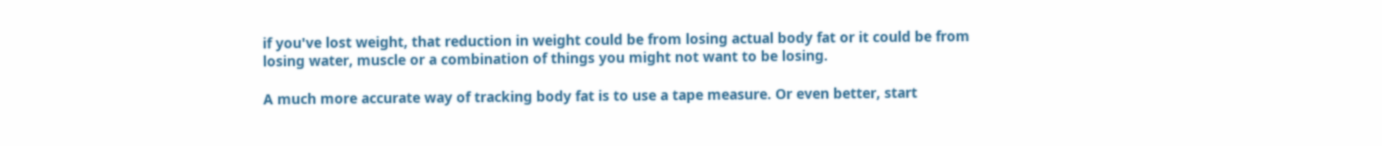if you've lost weight, that reduction in weight could be from losing actual body fat or it could be from losing water, muscle or a combination of things you might not want to be losing.

A much more accurate way of tracking body fat is to use a tape measure. Or even better, start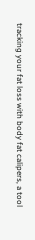tracking your fat loss with body fat calipers, a tool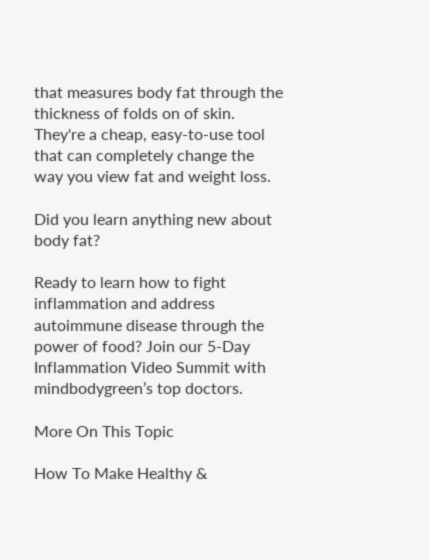that measures body fat through the thickness of folds on of skin. They're a cheap, easy-to-use tool that can completely change the way you view fat and weight loss.

Did you learn anything new about body fat?

Ready to learn how to fight inflammation and address autoimmune disease through the power of food? Join our 5-Day Inflammation Video Summit with mindbodygreen’s top doctors.

More On This Topic

How To Make Healthy &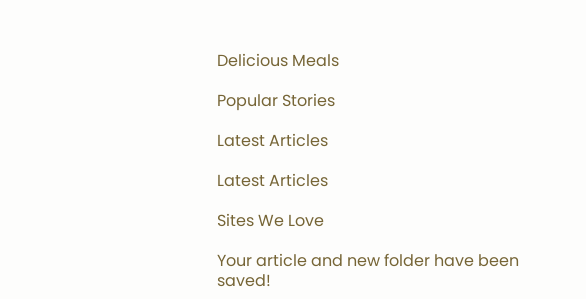Delicious Meals

Popular Stories

Latest Articles

Latest Articles

Sites We Love

Your article and new folder have been saved!